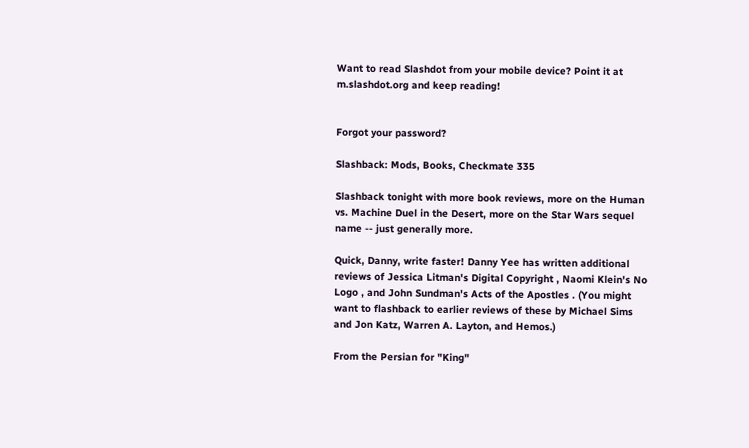Want to read Slashdot from your mobile device? Point it at m.slashdot.org and keep reading!


Forgot your password?

Slashback: Mods, Books, Checkmate 335

Slashback tonight with more book reviews, more on the Human vs. Machine Duel in the Desert, more on the Star Wars sequel name -- just generally more.

Quick, Danny, write faster! Danny Yee has written additional reviews of Jessica Litman's Digital Copyright , Naomi Klein's No Logo , and John Sundman's Acts of the Apostles . (You might want to flashback to earlier reviews of these by Michael Sims and Jon Katz, Warren A. Layton, and Hemos.)

From the Persian for "King"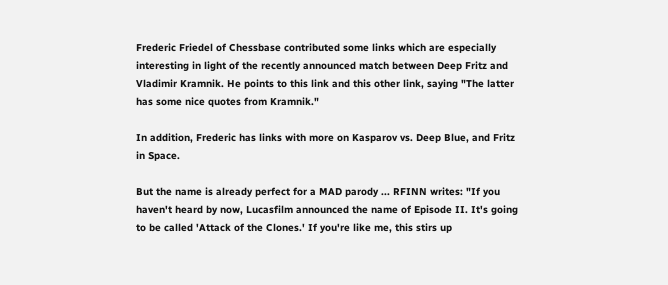Frederic Friedel of Chessbase contributed some links which are especially interesting in light of the recently announced match between Deep Fritz and Vladimir Kramnik. He points to this link and this other link, saying "The latter has some nice quotes from Kramnik."

In addition, Frederic has links with more on Kasparov vs. Deep Blue, and Fritz in Space.

But the name is already perfect for a MAD parody ... RFINN writes: "If you haven't heard by now, Lucasfilm announced the name of Episode II. It's going to be called 'Attack of the Clones.' If you're like me, this stirs up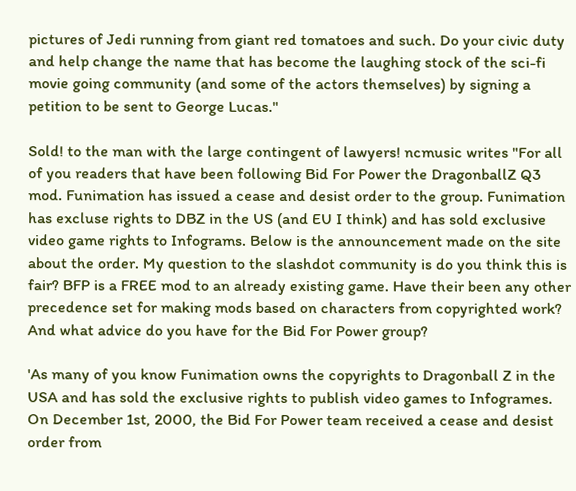pictures of Jedi running from giant red tomatoes and such. Do your civic duty and help change the name that has become the laughing stock of the sci-fi movie going community (and some of the actors themselves) by signing a petition to be sent to George Lucas."

Sold! to the man with the large contingent of lawyers! ncmusic writes "For all of you readers that have been following Bid For Power the DragonballZ Q3 mod. Funimation has issued a cease and desist order to the group. Funimation has excluse rights to DBZ in the US (and EU I think) and has sold exclusive video game rights to Infograms. Below is the announcement made on the site about the order. My question to the slashdot community is do you think this is fair? BFP is a FREE mod to an already existing game. Have their been any other precedence set for making mods based on characters from copyrighted work? And what advice do you have for the Bid For Power group?

'As many of you know Funimation owns the copyrights to Dragonball Z in the USA and has sold the exclusive rights to publish video games to Infogrames. On December 1st, 2000, the Bid For Power team received a cease and desist order from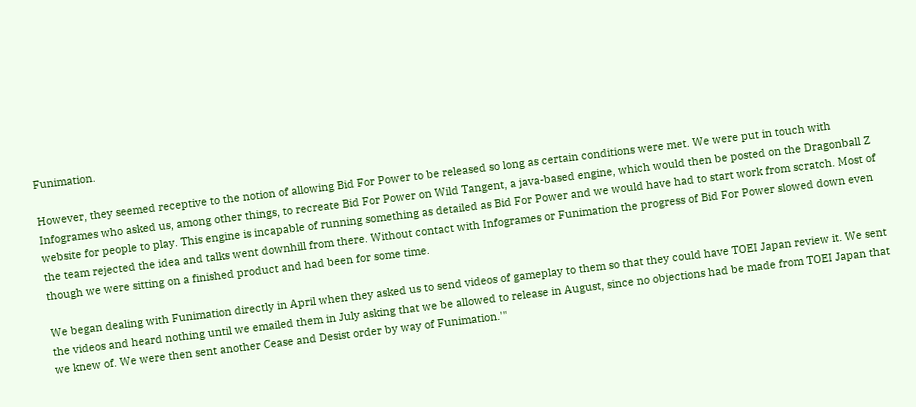Funimation.

However, they seemed receptive to the notion of allowing Bid For Power to be released so long as certain conditions were met. We were put in touch with Infogrames who asked us, among other things, to recreate Bid For Power on Wild Tangent, a java-based engine, which would then be posted on the Dragonball Z website for people to play. This engine is incapable of running something as detailed as Bid For Power and we would have had to start work from scratch. Most of the team rejected the idea and talks went downhill from there. Without contact with Infogrames or Funimation the progress of Bid For Power slowed down even though we were sitting on a finished product and had been for some time.

We began dealing with Funimation directly in April when they asked us to send videos of gameplay to them so that they could have TOEI Japan review it. We sent the videos and heard nothing until we emailed them in July asking that we be allowed to release in August, since no objections had be made from TOEI Japan that we knew of. We were then sent another Cease and Desist order by way of Funimation.'"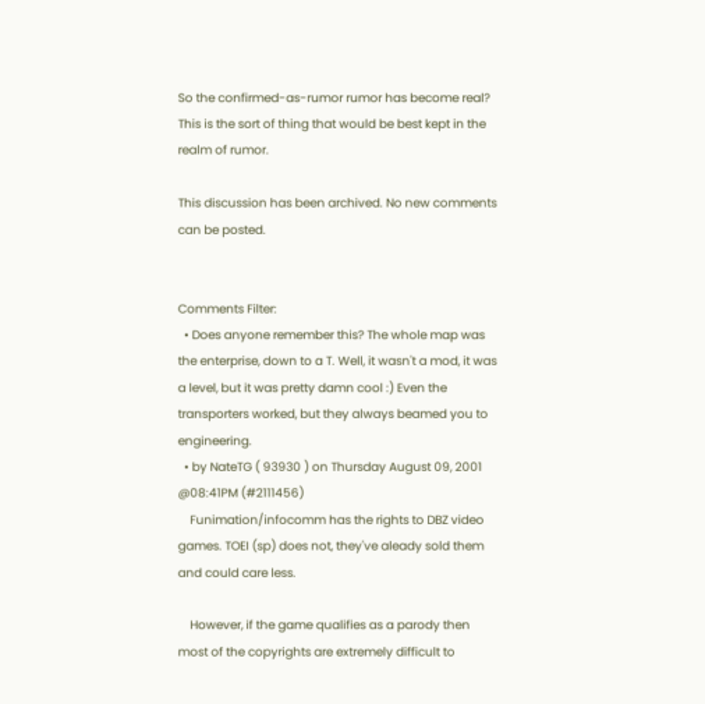So the confirmed-as-rumor rumor has become real? This is the sort of thing that would be best kept in the realm of rumor.

This discussion has been archived. No new comments can be posted.


Comments Filter:
  • Does anyone remember this? The whole map was the enterprise, down to a T. Well, it wasn't a mod, it was a level, but it was pretty damn cool :) Even the transporters worked, but they always beamed you to engineering.
  • by NateTG ( 93930 ) on Thursday August 09, 2001 @08:41PM (#2111456)
    Funimation/infocomm has the rights to DBZ video games. TOEI (sp) does not, they've aleady sold them and could care less.

    However, if the game qualifies as a parody then most of the copyrights are extremely difficult to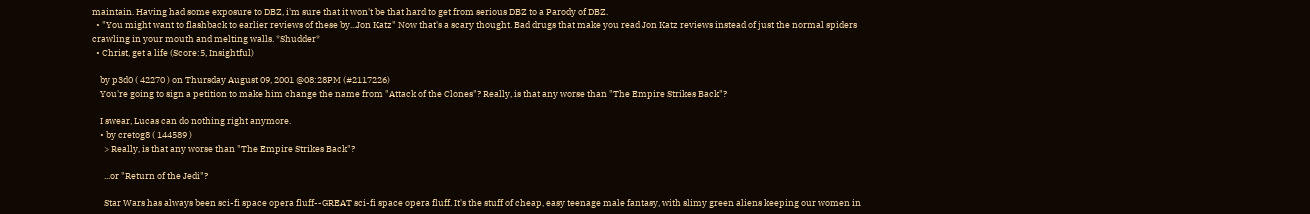maintain. Having had some exposure to DBZ, i'm sure that it won't be that hard to get from serious DBZ to a Parody of DBZ.
  • "You might want to flashback to earlier reviews of these by...Jon Katz" Now that's a scary thought. Bad drugs that make you read Jon Katz reviews instead of just the normal spiders crawling in your mouth and melting walls. *Shudder*
  • Christ, get a life (Score:5, Insightful)

    by p3d0 ( 42270 ) on Thursday August 09, 2001 @08:28PM (#2117226)
    You're going to sign a petition to make him change the name from "Attack of the Clones"? Really, is that any worse than "The Empire Strikes Back"?

    I swear, Lucas can do nothing right anymore.
    • by cretog8 ( 144589 )
      > Really, is that any worse than "The Empire Strikes Back"?

      ...or "Return of the Jedi"?

      Star Wars has always been sci-fi space opera fluff--GREAT sci-fi space opera fluff. It's the stuff of cheap, easy teenage male fantasy, with slimy green aliens keeping our women in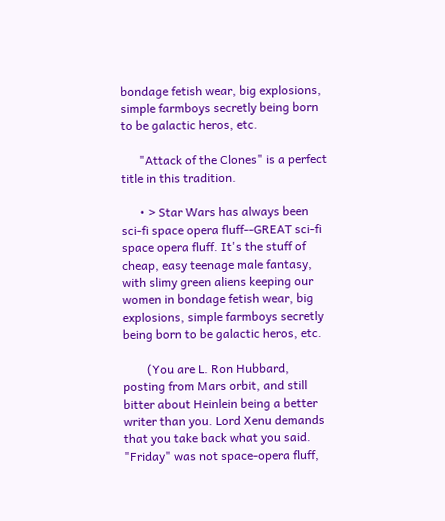bondage fetish wear, big explosions, simple farmboys secretly being born to be galactic heros, etc.

      "Attack of the Clones" is a perfect title in this tradition.

      • > Star Wars has always been sci-fi space opera fluff--GREAT sci-fi space opera fluff. It's the stuff of cheap, easy teenage male fantasy, with slimy green aliens keeping our women in bondage fetish wear, big explosions, simple farmboys secretly being born to be galactic heros, etc.

        (You are L. Ron Hubbard, posting from Mars orbit, and still bitter about Heinlein being a better writer than you. Lord Xenu demands that you take back what you said. "Friday" was not space-opera fluff,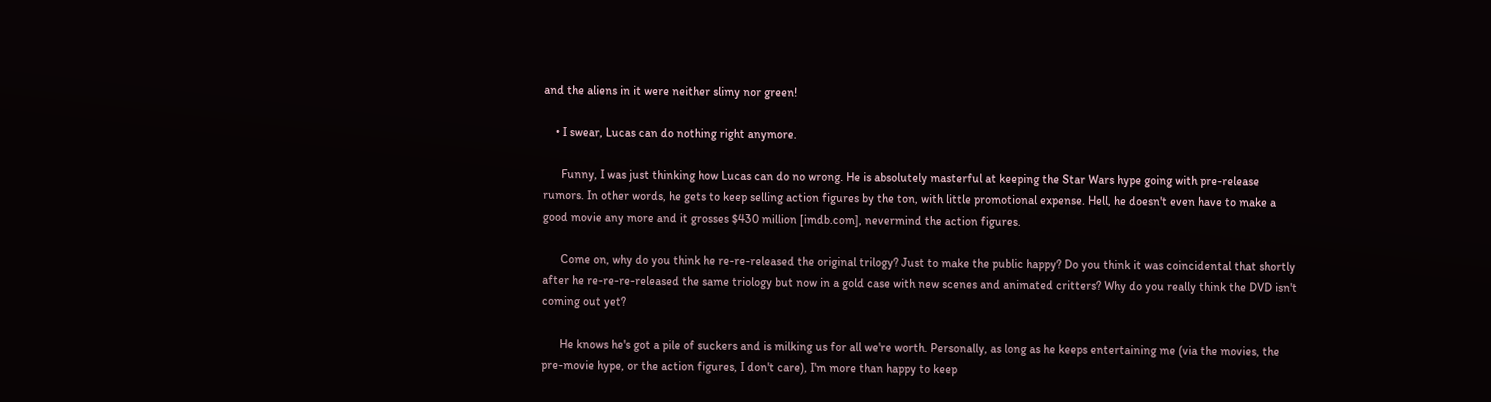and the aliens in it were neither slimy nor green!

    • I swear, Lucas can do nothing right anymore.

      Funny, I was just thinking how Lucas can do no wrong. He is absolutely masterful at keeping the Star Wars hype going with pre-release rumors. In other words, he gets to keep selling action figures by the ton, with little promotional expense. Hell, he doesn't even have to make a good movie any more and it grosses $430 million [imdb.com], nevermind the action figures.

      Come on, why do you think he re-re-released the original trilogy? Just to make the public happy? Do you think it was coincidental that shortly after he re-re-re-released the same triology but now in a gold case with new scenes and animated critters? Why do you really think the DVD isn't coming out yet?

      He knows he's got a pile of suckers and is milking us for all we're worth. Personally, as long as he keeps entertaining me (via the movies, the pre-movie hype, or the action figures, I don't care), I'm more than happy to keep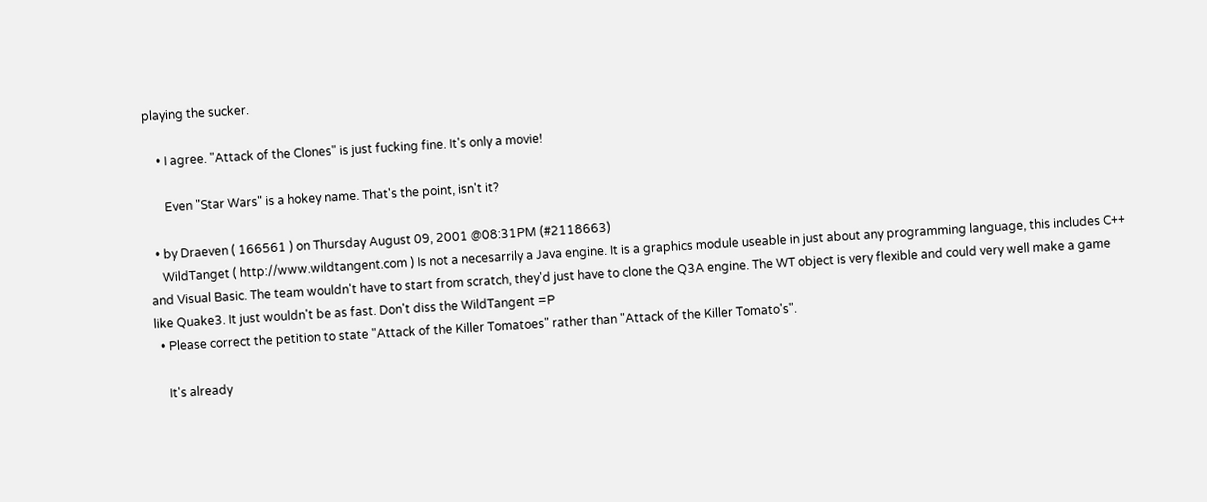playing the sucker.

    • I agree. "Attack of the Clones" is just fucking fine. It's only a movie!

      Even "Star Wars" is a hokey name. That's the point, isn't it?

  • by Draeven ( 166561 ) on Thursday August 09, 2001 @08:31PM (#2118663)
    WildTanget ( http://www.wildtangent.com ) Is not a necesarrily a Java engine. It is a graphics module useable in just about any programming language, this includes C++ and Visual Basic. The team wouldn't have to start from scratch, they'd just have to clone the Q3A engine. The WT object is very flexible and could very well make a game like Quake3. It just wouldn't be as fast. Don't diss the WildTangent =P
  • Please correct the petition to state "Attack of the Killer Tomatoes" rather than "Attack of the Killer Tomato's".

    It's already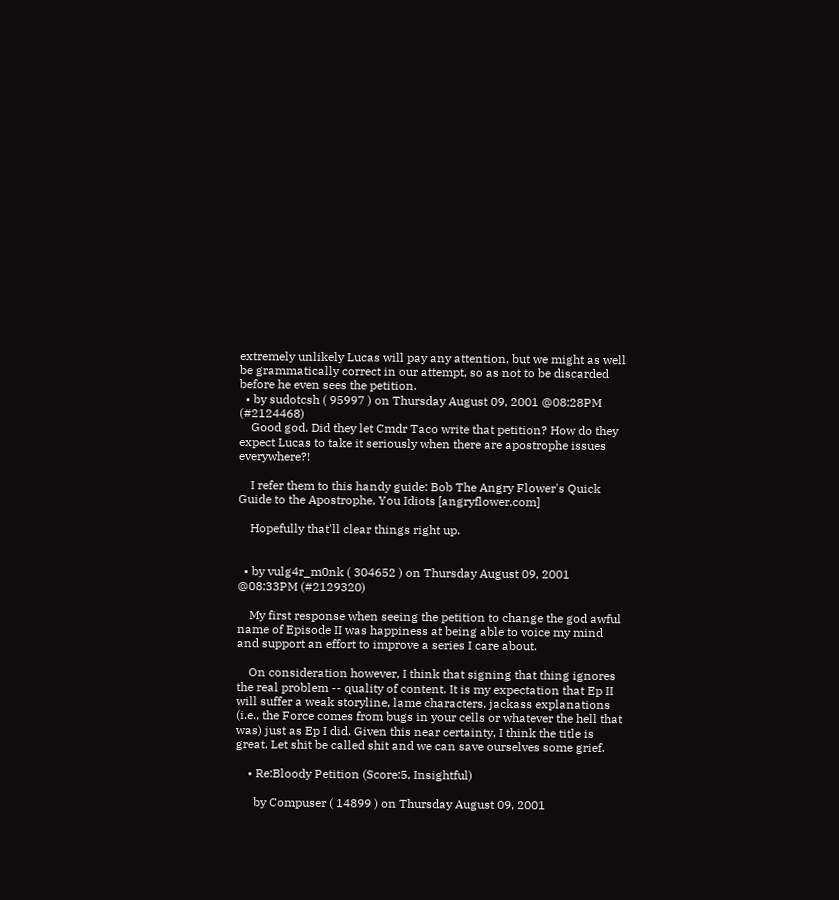extremely unlikely Lucas will pay any attention, but we might as well be grammatically correct in our attempt, so as not to be discarded before he even sees the petition.
  • by sudotcsh ( 95997 ) on Thursday August 09, 2001 @08:28PM (#2124468)
    Good god. Did they let Cmdr Taco write that petition? How do they expect Lucas to take it seriously when there are apostrophe issues everywhere?!

    I refer them to this handy guide: Bob The Angry Flower's Quick Guide to the Apostrophe, You Idiots [angryflower.com]

    Hopefully that'll clear things right up.


  • by vulg4r_m0nk ( 304652 ) on Thursday August 09, 2001 @08:33PM (#2129320)

    My first response when seeing the petition to change the god awful name of Episode II was happiness at being able to voice my mind and support an effort to improve a series I care about.

    On consideration however, I think that signing that thing ignores the real problem -- quality of content. It is my expectation that Ep II will suffer a weak storyline, lame characters, jackass explanations (i.e., the Force comes from bugs in your cells or whatever the hell that was) just as Ep I did. Given this near certainty, I think the title is great. Let shit be called shit and we can save ourselves some grief.

    • Re:Bloody Petition (Score:5, Insightful)

      by Compuser ( 14899 ) on Thursday August 09, 2001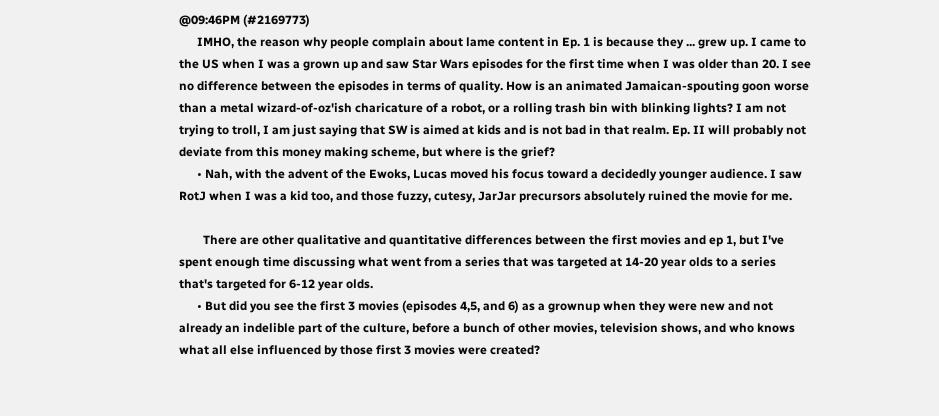@09:46PM (#2169773)
      IMHO, the reason why people complain about lame content in Ep. 1 is because they ... grew up. I came to the US when I was a grown up and saw Star Wars episodes for the first time when I was older than 20. I see no difference between the episodes in terms of quality. How is an animated Jamaican-spouting goon worse than a metal wizard-of-oz'ish charicature of a robot, or a rolling trash bin with blinking lights? I am not trying to troll, I am just saying that SW is aimed at kids and is not bad in that realm. Ep. II will probably not deviate from this money making scheme, but where is the grief?
      • Nah, with the advent of the Ewoks, Lucas moved his focus toward a decidedly younger audience. I saw RotJ when I was a kid too, and those fuzzy, cutesy, JarJar precursors absolutely ruined the movie for me.

        There are other qualitative and quantitative differences between the first movies and ep 1, but I've spent enough time discussing what went from a series that was targeted at 14-20 year olds to a series that's targeted for 6-12 year olds.
      • But did you see the first 3 movies (episodes 4,5, and 6) as a grownup when they were new and not already an indelible part of the culture, before a bunch of other movies, television shows, and who knows what all else influenced by those first 3 movies were created?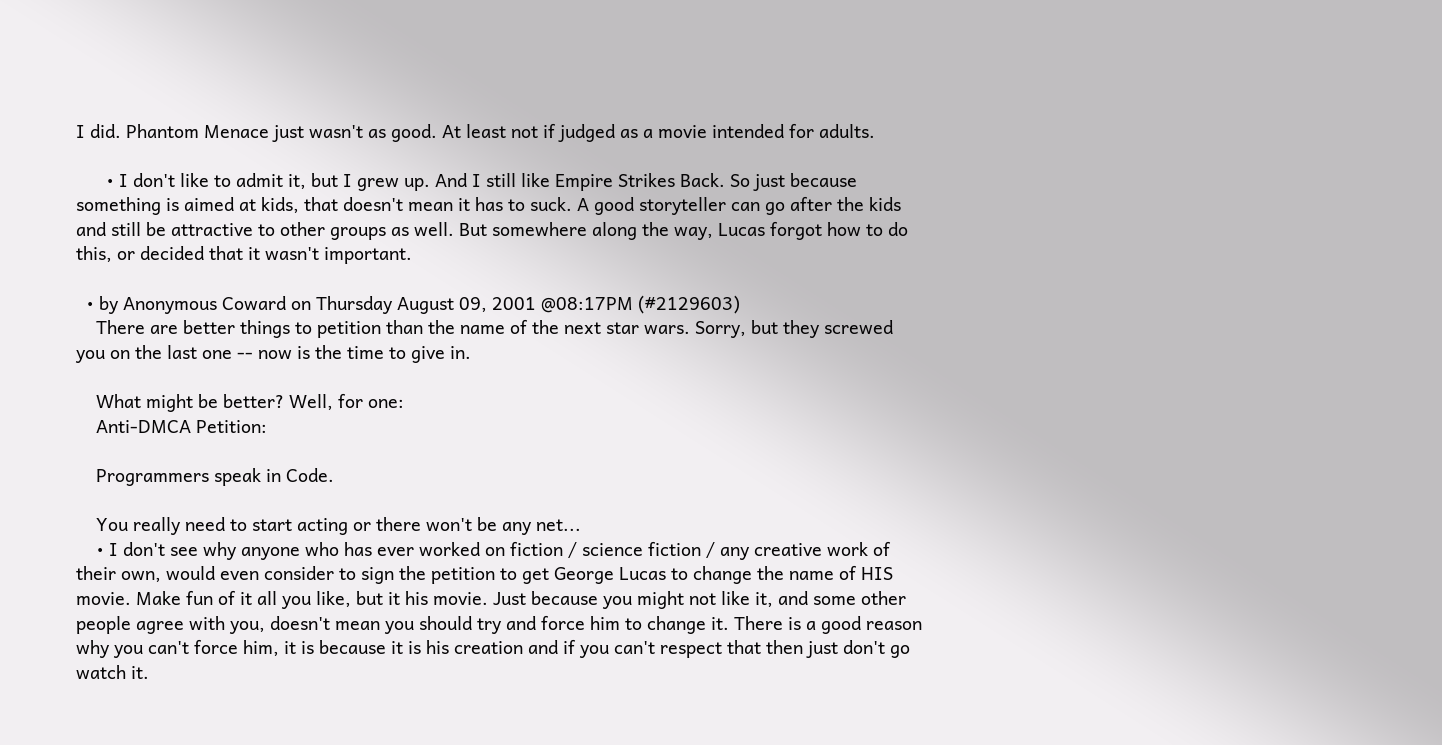I did. Phantom Menace just wasn't as good. At least not if judged as a movie intended for adults.

      • I don't like to admit it, but I grew up. And I still like Empire Strikes Back. So just because something is aimed at kids, that doesn't mean it has to suck. A good storyteller can go after the kids and still be attractive to other groups as well. But somewhere along the way, Lucas forgot how to do this, or decided that it wasn't important.

  • by Anonymous Coward on Thursday August 09, 2001 @08:17PM (#2129603)
    There are better things to petition than the name of the next star wars. Sorry, but they screwed you on the last one -- now is the time to give in.

    What might be better? Well, for one:
    Anti-DMCA Petition:

    Programmers speak in Code.

    You really need to start acting or there won't be any net...
    • I don't see why anyone who has ever worked on fiction / science fiction / any creative work of their own, would even consider to sign the petition to get George Lucas to change the name of HIS movie. Make fun of it all you like, but it his movie. Just because you might not like it, and some other people agree with you, doesn't mean you should try and force him to change it. There is a good reason why you can't force him, it is because it is his creation and if you can't respect that then just don't go watch it.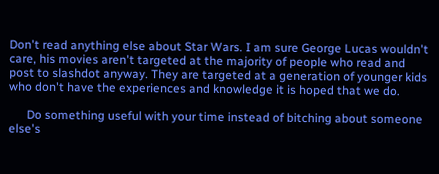Don't read anything else about Star Wars. I am sure George Lucas wouldn't care, his movies aren't targeted at the majority of people who read and post to slashdot anyway. They are targeted at a generation of younger kids who don't have the experiences and knowledge it is hoped that we do.

      Do something useful with your time instead of bitching about someone else's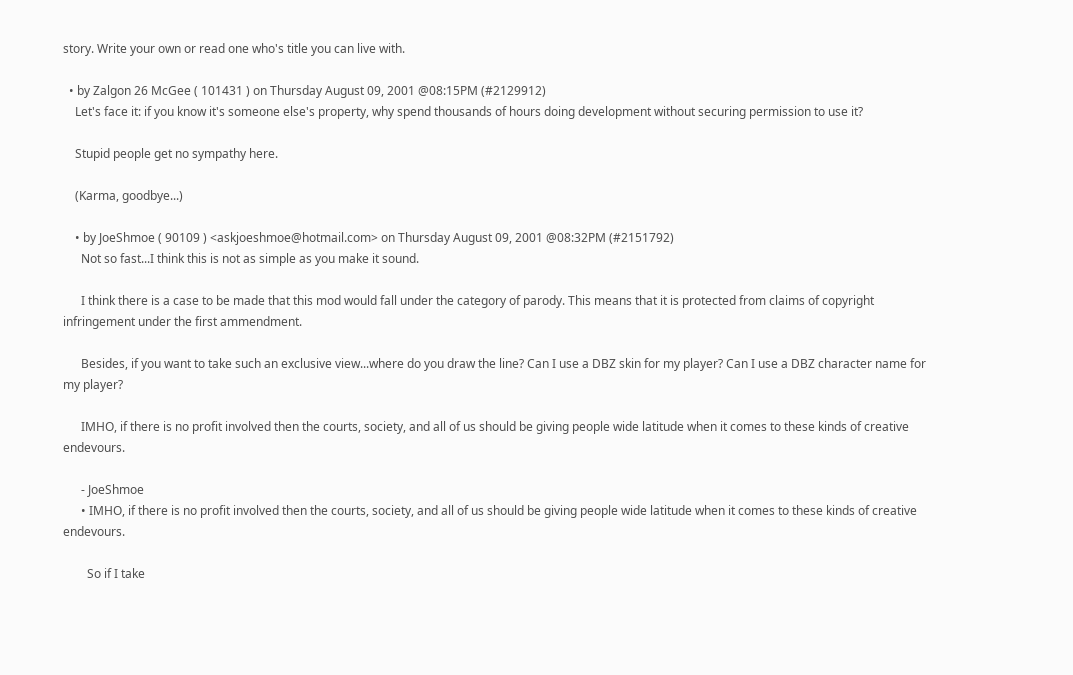story. Write your own or read one who's title you can live with.

  • by Zalgon 26 McGee ( 101431 ) on Thursday August 09, 2001 @08:15PM (#2129912)
    Let's face it: if you know it's someone else's property, why spend thousands of hours doing development without securing permission to use it?

    Stupid people get no sympathy here.

    (Karma, goodbye...)

    • by JoeShmoe ( 90109 ) <askjoeshmoe@hotmail.com> on Thursday August 09, 2001 @08:32PM (#2151792)
      Not so fast...I think this is not as simple as you make it sound.

      I think there is a case to be made that this mod would fall under the category of parody. This means that it is protected from claims of copyright infringement under the first ammendment.

      Besides, if you want to take such an exclusive view...where do you draw the line? Can I use a DBZ skin for my player? Can I use a DBZ character name for my player?

      IMHO, if there is no profit involved then the courts, society, and all of us should be giving people wide latitude when it comes to these kinds of creative endevours.

      - JoeShmoe
      • IMHO, if there is no profit involved then the courts, society, and all of us should be giving people wide latitude when it comes to these kinds of creative endevours.

        So if I take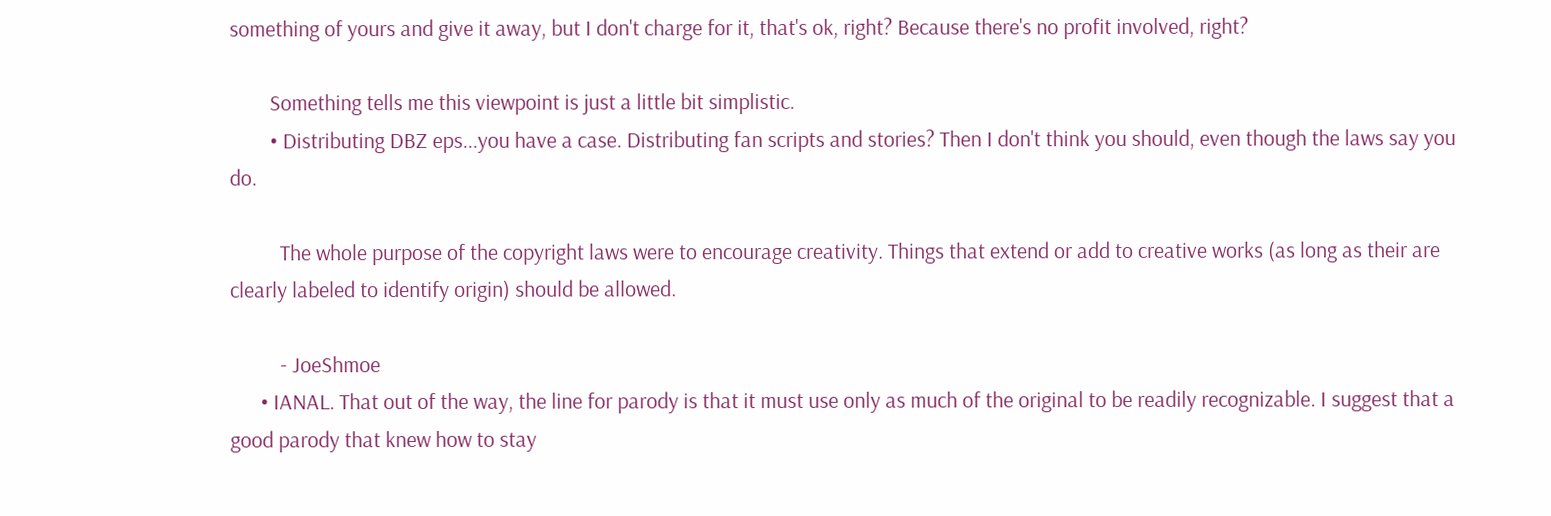something of yours and give it away, but I don't charge for it, that's ok, right? Because there's no profit involved, right?

        Something tells me this viewpoint is just a little bit simplistic.
        • Distributing DBZ eps...you have a case. Distributing fan scripts and stories? Then I don't think you should, even though the laws say you do.

          The whole purpose of the copyright laws were to encourage creativity. Things that extend or add to creative works (as long as their are clearly labeled to identify origin) should be allowed.

          - JoeShmoe
      • IANAL. That out of the way, the line for parody is that it must use only as much of the original to be readily recognizable. I suggest that a good parody that knew how to stay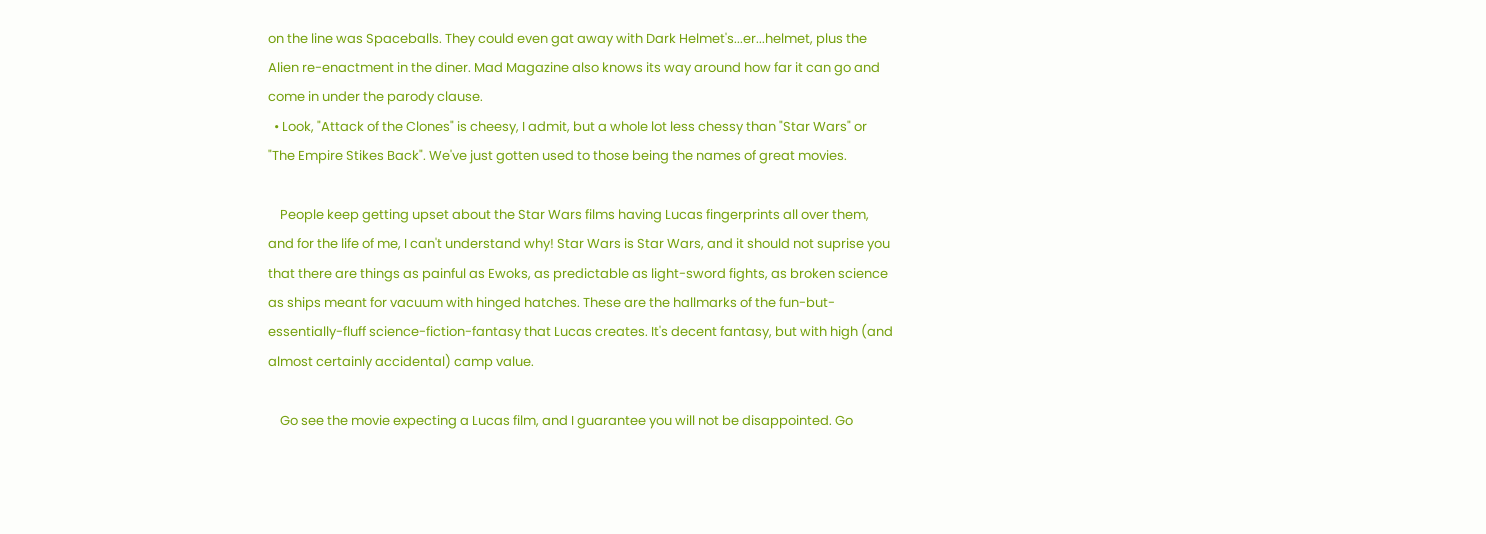on the line was Spaceballs. They could even gat away with Dark Helmet's...er...helmet, plus the Alien re-enactment in the diner. Mad Magazine also knows its way around how far it can go and come in under the parody clause.
  • Look, "Attack of the Clones" is cheesy, I admit, but a whole lot less chessy than "Star Wars" or "The Empire Stikes Back". We've just gotten used to those being the names of great movies.

    People keep getting upset about the Star Wars films having Lucas fingerprints all over them, and for the life of me, I can't understand why! Star Wars is Star Wars, and it should not suprise you that there are things as painful as Ewoks, as predictable as light-sword fights, as broken science as ships meant for vacuum with hinged hatches. These are the hallmarks of the fun-but-essentially-fluff science-fiction-fantasy that Lucas creates. It's decent fantasy, but with high (and almost certainly accidental) camp value.

    Go see the movie expecting a Lucas film, and I guarantee you will not be disappointed. Go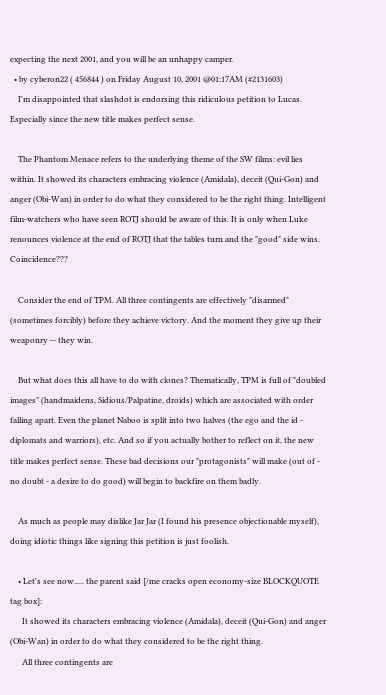expecting the next 2001, and you will be an unhappy camper.
  • by cyberon22 ( 456844 ) on Friday August 10, 2001 @01:17AM (#2131603)
    I'm disappointed that slashdot is endorsing this ridiculous petition to Lucas. Especially since the new title makes perfect sense.

    The Phantom Menace refers to the underlying theme of the SW films: evil lies within. It showed its characters embracing violence (Amidala), deceit (Qui-Gon) and anger (Obi-Wan) in order to do what they considered to be the right thing. Intelligent film-watchers who have seen ROTJ should be aware of this. It is only when Luke renounces violence at the end of ROTJ that the tables turn and the "good" side wins. Coincidence???

    Consider the end of TPM. All three contingents are effectively "disarmed" (sometimes forcibly) before they achieve victory. And the moment they give up their weaponry -- they win.

    But what does this all have to do with clones? Thematically, TPM is full of "doubled images" (handmaidens, Sidious/Palpatine, droids) which are associated with order falling apart. Even the planet Naboo is split into two halves (the ego and the id - diplomats and warriors), etc. And so if you actually bother to reflect on it, the new title makes perfect sense. These bad decisions our "protagonists" will make (out of - no doubt - a desire to do good) will begin to backfire on them badly.

    As much as people may dislike Jar Jar (I found his presence objectionable myself), doing idiotic things like signing this petition is just foolish.

    • Let's see now..... the parent said [/me cracks open economy-size BLOCKQUOTE tag box]:
      It showed its characters embracing violence (Amidala), deceit (Qui-Gon) and anger (Obi-Wan) in order to do what they considered to be the right thing.
      All three contingents are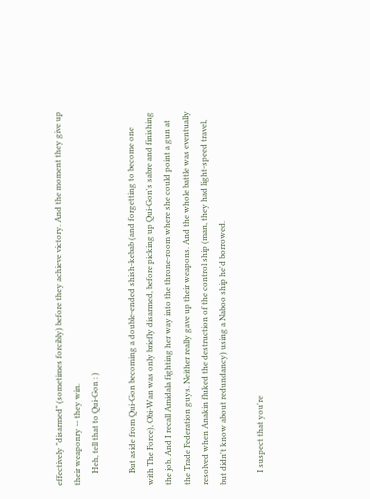effectively "disarmed" (sometimes forcibly) before they achieve victory. And the moment they give up their weaponry -- they win.
      Heh, tell that to Qui-Gon : )

      But aside from Qui-Gon becoming a double-ended shish-kebab (and forgetting to become one with The Force), Obi-Wan was only briefly disarmed, before picking up Qui-Gon's sabre and finishing the job. And I recall Amidala fighting her way into the throne-room where she could point a gun at the Trade Federation guys. Neither really gave up their weapons. And the whole battle was eventually resolved when Anakin fluked the destruction of the control ship (man, they had light-speed travel, but didn't know about redundancy) using a Naboo ship he'd borrowed.

      I suspect that you're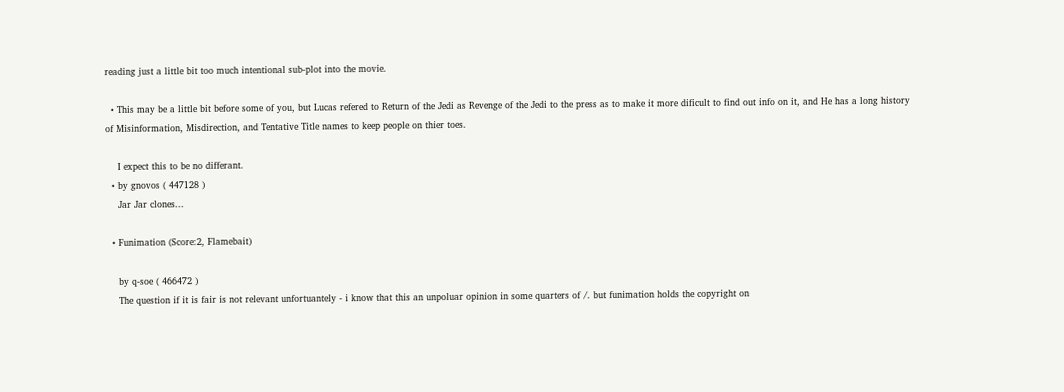reading just a little bit too much intentional sub-plot into the movie.

  • This may be a little bit before some of you, but Lucas refered to Return of the Jedi as Revenge of the Jedi to the press as to make it more dificult to find out info on it, and He has a long history of Misinformation, Misdirection, and Tentative Title names to keep people on thier toes.

    I expect this to be no differant.
  • by gnovos ( 447128 )
    Jar Jar clones...

  • Funimation (Score:2, Flamebait)

    by q-soe ( 466472 )
    The question if it is fair is not relevant unfortuantely - i know that this an unpoluar opinion in some quarters of /. but funimation holds the copyright on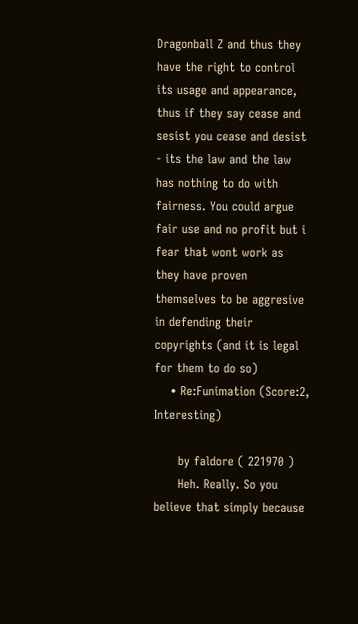Dragonball Z and thus they have the right to control its usage and appearance, thus if they say cease and sesist you cease and desist - its the law and the law has nothing to do with fairness. You could argue fair use and no profit but i fear that wont work as they have proven themselves to be aggresive in defending their copyrights (and it is legal for them to do so)
    • Re:Funimation (Score:2, Interesting)

      by faldore ( 221970 )
      Heh. Really. So you believe that simply because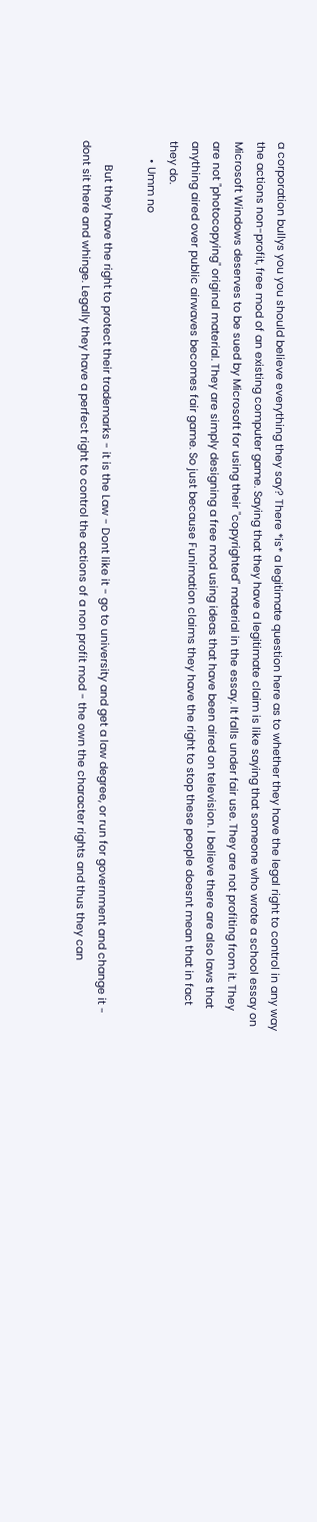a corporation bullys you you should believe everything they say? There *is* a legitimate question here as to whether they have the legal right to control in any way the actions non-profit, free mod of an existing computer game. Saying that they have a legitimate claim is like saying that someone who wrote a school essay on Microsoft Windows deserves to be sued by Microsoft for using their "copyrighted" material in the essay. It falls under fair use. They are not profiting from it. They are not "photocopying" original material. They are simply designing a free mod using ideas that have been aired on television. I believe there are also laws that anything aired over public airwaves becomes fair game. So just because Funimation claims they have the right to stop these people doesnt mean that in fact they do.
      • Umm no

        But they have the right to protect their trademarks - it is the Law - Dont like it - go to university and get a law degree, or run for government and change it - dont sit there and whinge. Legally they have a perfect right to control the actions of a non profit mod - the own the character rights and thus they can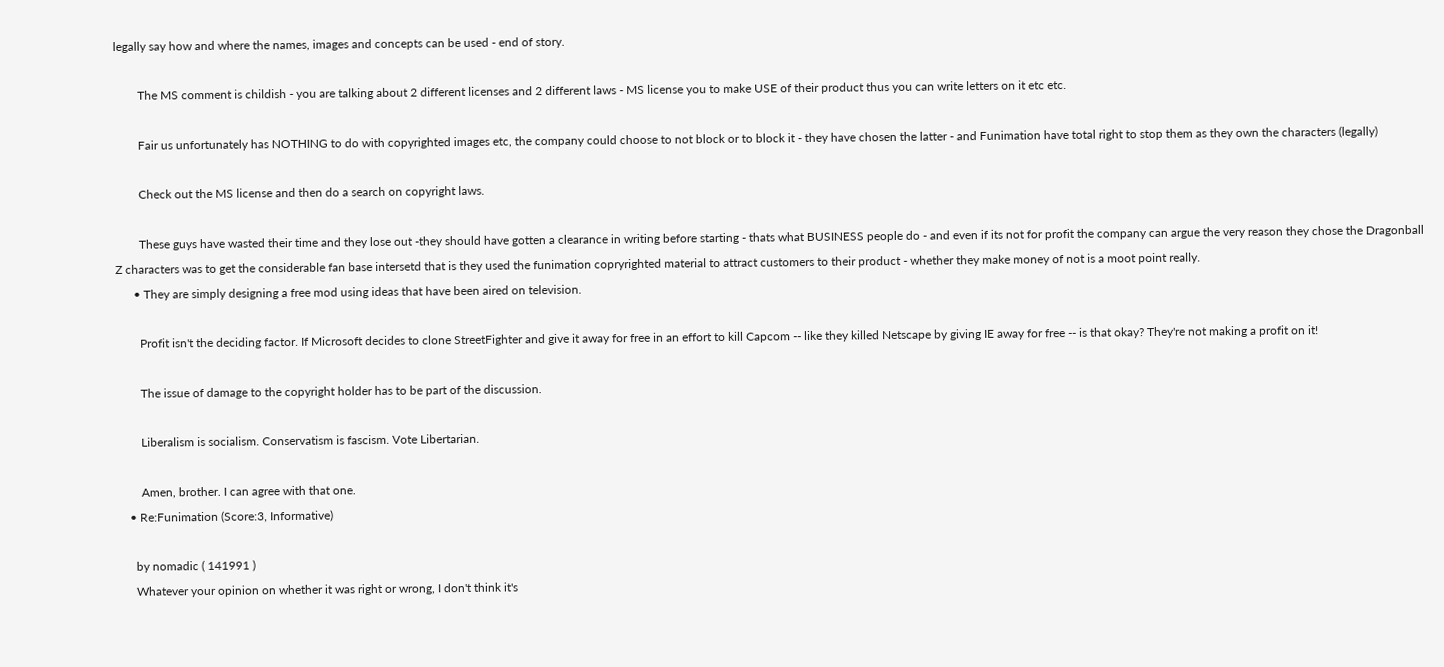legally say how and where the names, images and concepts can be used - end of story.

        The MS comment is childish - you are talking about 2 different licenses and 2 different laws - MS license you to make USE of their product thus you can write letters on it etc etc.

        Fair us unfortunately has NOTHING to do with copyrighted images etc, the company could choose to not block or to block it - they have chosen the latter - and Funimation have total right to stop them as they own the characters (legally)

        Check out the MS license and then do a search on copyright laws.

        These guys have wasted their time and they lose out -they should have gotten a clearance in writing before starting - thats what BUSINESS people do - and even if its not for profit the company can argue the very reason they chose the Dragonball Z characters was to get the considerable fan base intersetd that is they used the funimation copryrighted material to attract customers to their product - whether they make money of not is a moot point really.
      • They are simply designing a free mod using ideas that have been aired on television.

        Profit isn't the deciding factor. If Microsoft decides to clone StreetFighter and give it away for free in an effort to kill Capcom -- like they killed Netscape by giving IE away for free -- is that okay? They're not making a profit on it!

        The issue of damage to the copyright holder has to be part of the discussion.

        Liberalism is socialism. Conservatism is fascism. Vote Libertarian.

        Amen, brother. I can agree with that one.
    • Re:Funimation (Score:3, Informative)

      by nomadic ( 141991 )
      Whatever your opinion on whether it was right or wrong, I don't think it's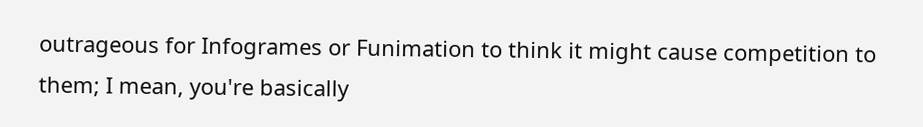outrageous for Infogrames or Funimation to think it might cause competition to them; I mean, you're basically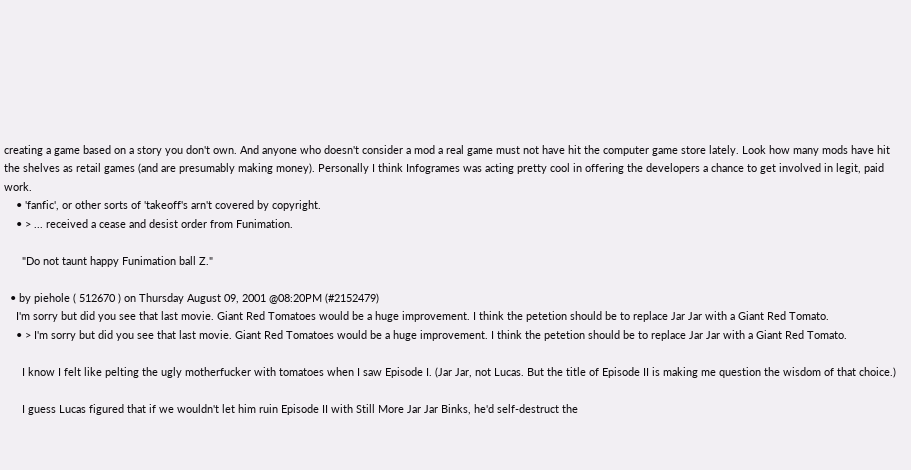creating a game based on a story you don't own. And anyone who doesn't consider a mod a real game must not have hit the computer game store lately. Look how many mods have hit the shelves as retail games (and are presumably making money). Personally I think Infogrames was acting pretty cool in offering the developers a chance to get involved in legit, paid work.
    • 'fanfic', or other sorts of 'takeoff's arn't covered by copyright.
    • > ... received a cease and desist order from Funimation.

      "Do not taunt happy Funimation ball Z."

  • by piehole ( 512670 ) on Thursday August 09, 2001 @08:20PM (#2152479)
    I'm sorry but did you see that last movie. Giant Red Tomatoes would be a huge improvement. I think the petetion should be to replace Jar Jar with a Giant Red Tomato.
    • > I'm sorry but did you see that last movie. Giant Red Tomatoes would be a huge improvement. I think the petetion should be to replace Jar Jar with a Giant Red Tomato.

      I know I felt like pelting the ugly motherfucker with tomatoes when I saw Episode I. (Jar Jar, not Lucas. But the title of Episode II is making me question the wisdom of that choice.)

      I guess Lucas figured that if we wouldn't let him ruin Episode II with Still More Jar Jar Binks, he'd self-destruct the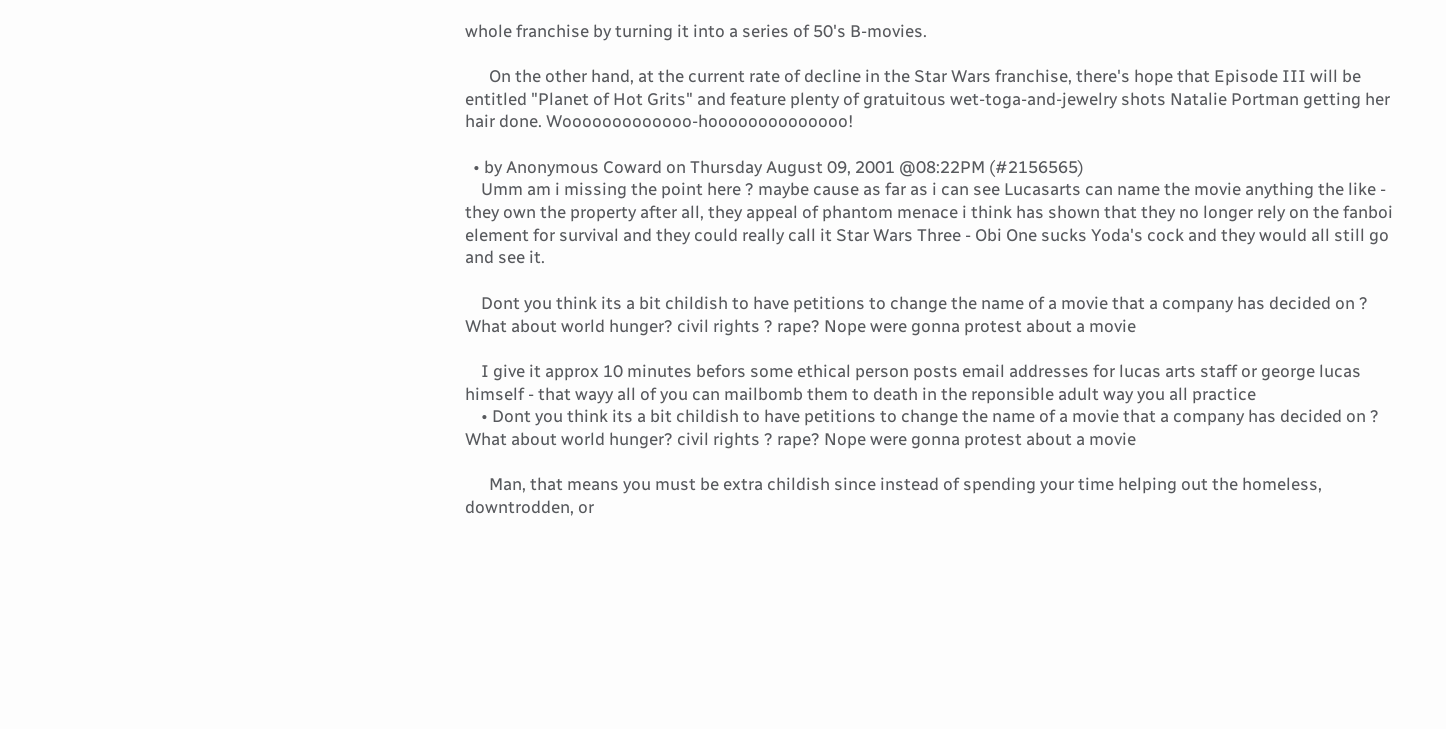whole franchise by turning it into a series of 50's B-movies.

      On the other hand, at the current rate of decline in the Star Wars franchise, there's hope that Episode III will be entitled "Planet of Hot Grits" and feature plenty of gratuitous wet-toga-and-jewelry shots Natalie Portman getting her hair done. Wooooooooooooo-hoooooooooooooo!

  • by Anonymous Coward on Thursday August 09, 2001 @08:22PM (#2156565)
    Umm am i missing the point here ? maybe cause as far as i can see Lucasarts can name the movie anything the like - they own the property after all, they appeal of phantom menace i think has shown that they no longer rely on the fanboi element for survival and they could really call it Star Wars Three - Obi One sucks Yoda's cock and they would all still go and see it.

    Dont you think its a bit childish to have petitions to change the name of a movie that a company has decided on ? What about world hunger? civil rights ? rape? Nope were gonna protest about a movie

    I give it approx 10 minutes befors some ethical person posts email addresses for lucas arts staff or george lucas himself - that wayy all of you can mailbomb them to death in the reponsible adult way you all practice
    • Dont you think its a bit childish to have petitions to change the name of a movie that a company has decided on ? What about world hunger? civil rights ? rape? Nope were gonna protest about a movie

      Man, that means you must be extra childish since instead of spending your time helping out the homeless, downtrodden, or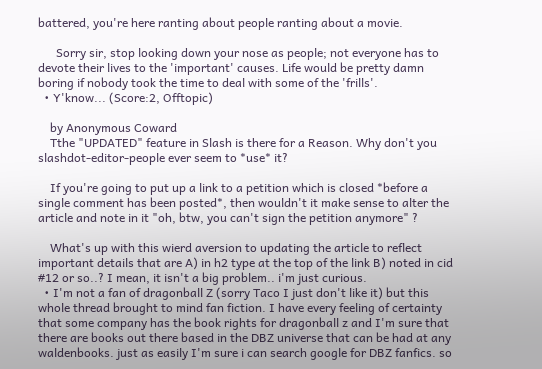battered, you're here ranting about people ranting about a movie.

      Sorry sir, stop looking down your nose as people; not everyone has to devote their lives to the 'important' causes. Life would be pretty damn boring if nobody took the time to deal with some of the 'frills'.
  • Y'know... (Score:2, Offtopic)

    by Anonymous Coward
    Tthe "UPDATED" feature in Slash is there for a Reason. Why don't you slashdot-editor-people ever seem to *use* it?

    If you're going to put up a link to a petition which is closed *before a single comment has been posted*, then wouldn't it make sense to alter the article and note in it "oh, btw, you can't sign the petition anymore" ?

    What's up with this wierd aversion to updating the article to reflect important details that are A) in h2 type at the top of the link B) noted in cid #12 or so..? I mean, it isn't a big problem.. i'm just curious.
  • I'm not a fan of dragonball Z (sorry Taco I just don't like it) but this whole thread brought to mind fan fiction. I have every feeling of certainty that some company has the book rights for dragonball z and I'm sure that there are books out there based in the DBZ universe that can be had at any waldenbooks. just as easily I'm sure i can search google for DBZ fanfics. so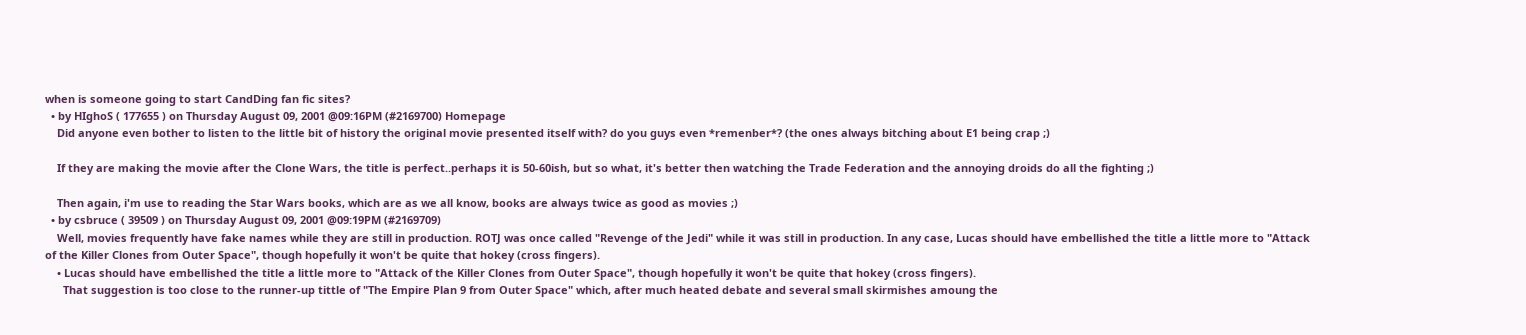when is someone going to start CandDing fan fic sites?
  • by HIghoS ( 177655 ) on Thursday August 09, 2001 @09:16PM (#2169700) Homepage
    Did anyone even bother to listen to the little bit of history the original movie presented itself with? do you guys even *remenber*? (the ones always bitching about E1 being crap ;)

    If they are making the movie after the Clone Wars, the title is perfect..perhaps it is 50-60ish, but so what, it's better then watching the Trade Federation and the annoying droids do all the fighting ;)

    Then again, i'm use to reading the Star Wars books, which are as we all know, books are always twice as good as movies ;)
  • by csbruce ( 39509 ) on Thursday August 09, 2001 @09:19PM (#2169709)
    Well, movies frequently have fake names while they are still in production. ROTJ was once called "Revenge of the Jedi" while it was still in production. In any case, Lucas should have embellished the title a little more to "Attack of the Killer Clones from Outer Space", though hopefully it won't be quite that hokey (cross fingers).
    • Lucas should have embellished the title a little more to "Attack of the Killer Clones from Outer Space", though hopefully it won't be quite that hokey (cross fingers).
      That suggestion is too close to the runner-up tittle of "The Empire Plan 9 from Outer Space" which, after much heated debate and several small skirmishes amoung the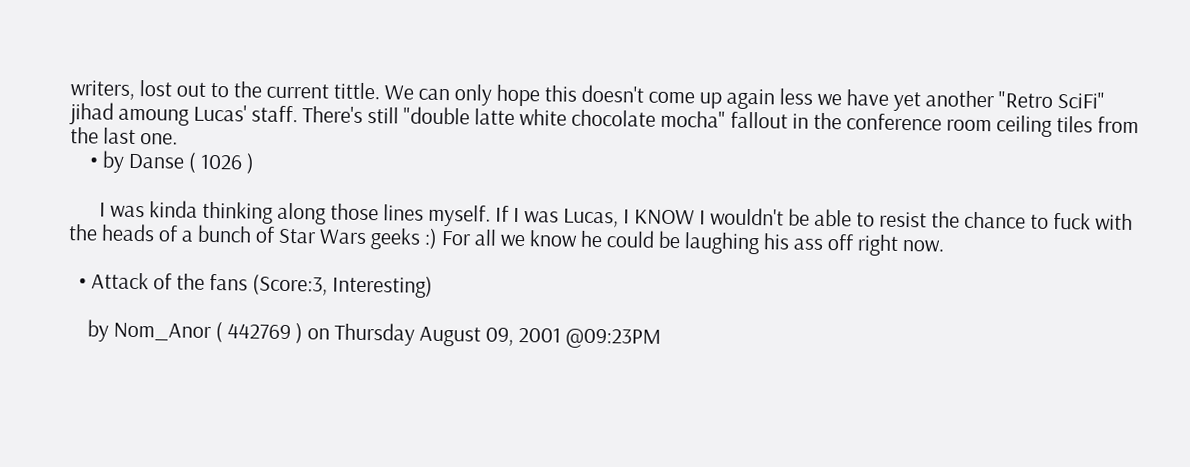writers, lost out to the current tittle. We can only hope this doesn't come up again less we have yet another "Retro SciFi" jihad amoung Lucas' staff. There's still "double latte white chocolate mocha" fallout in the conference room ceiling tiles from the last one.
    • by Danse ( 1026 )

      I was kinda thinking along those lines myself. If I was Lucas, I KNOW I wouldn't be able to resist the chance to fuck with the heads of a bunch of Star Wars geeks :) For all we know he could be laughing his ass off right now.

  • Attack of the fans (Score:3, Interesting)

    by Nom_Anor ( 442769 ) on Thursday August 09, 2001 @09:23PM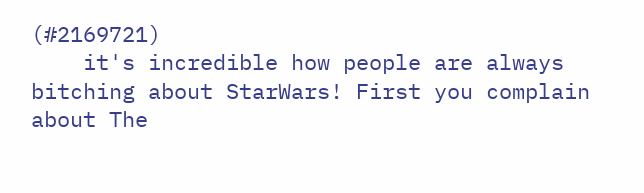(#2169721)
    it's incredible how people are always bitching about StarWars! First you complain about The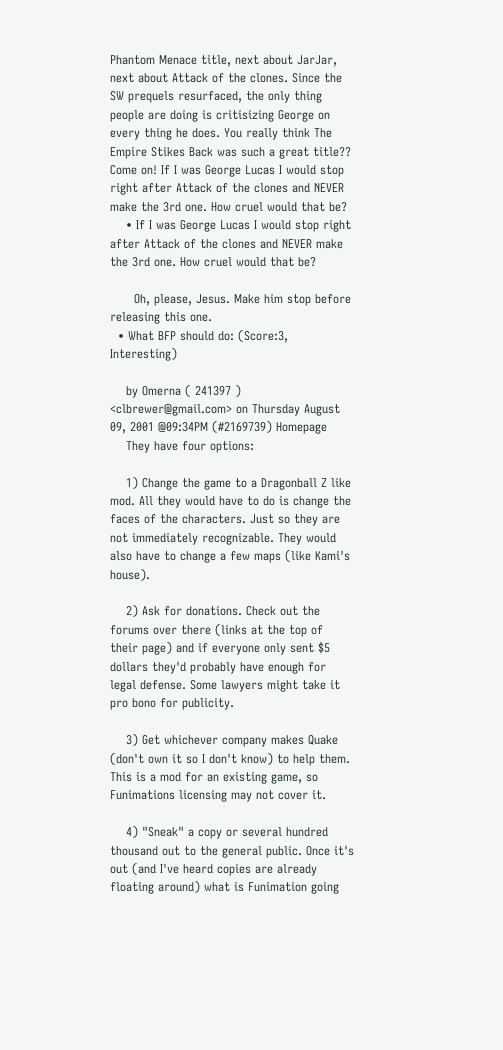Phantom Menace title, next about JarJar, next about Attack of the clones. Since the SW prequels resurfaced, the only thing people are doing is critisizing George on every thing he does. You really think The Empire Stikes Back was such a great title?? Come on! If I was George Lucas I would stop right after Attack of the clones and NEVER make the 3rd one. How cruel would that be?
    • If I was George Lucas I would stop right after Attack of the clones and NEVER make the 3rd one. How cruel would that be?

      Oh, please, Jesus. Make him stop before releasing this one.
  • What BFP should do: (Score:3, Interesting)

    by Omerna ( 241397 ) <clbrewer@gmail.com> on Thursday August 09, 2001 @09:34PM (#2169739) Homepage
    They have four options:

    1) Change the game to a Dragonball Z like mod. All they would have to do is change the faces of the characters. Just so they are not immediately recognizable. They would also have to change a few maps (like Kami's house).

    2) Ask for donations. Check out the forums over there (links at the top of their page) and if everyone only sent $5 dollars they'd probably have enough for legal defense. Some lawyers might take it pro bono for publicity.

    3) Get whichever company makes Quake (don't own it so I don't know) to help them. This is a mod for an existing game, so Funimations licensing may not cover it.

    4) "Sneak" a copy or several hundred thousand out to the general public. Once it's out (and I've heard copies are already floating around) what is Funimation going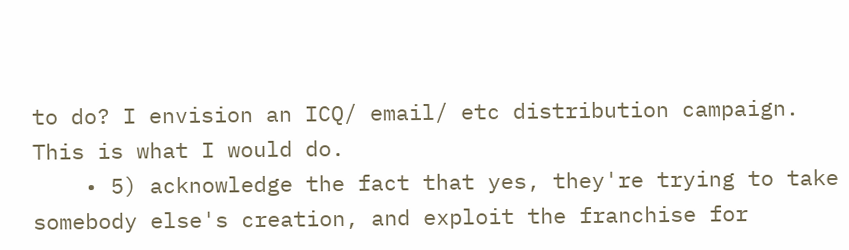to do? I envision an ICQ/ email/ etc distribution campaign. This is what I would do.
    • 5) acknowledge the fact that yes, they're trying to take somebody else's creation, and exploit the franchise for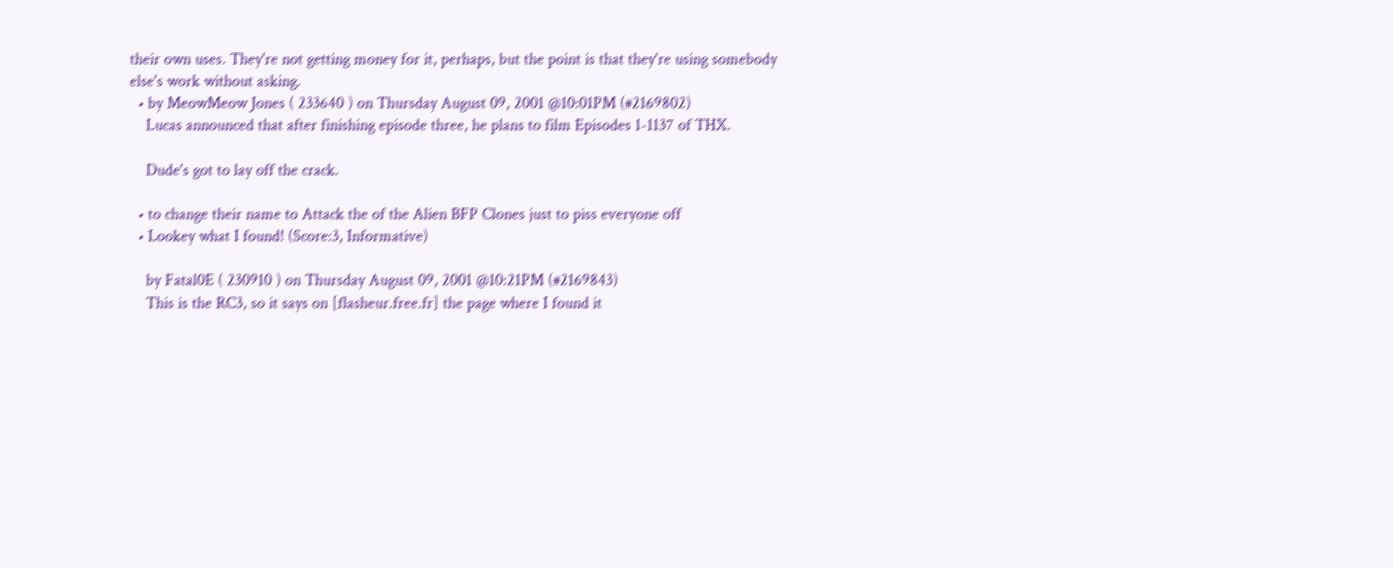their own uses. They're not getting money for it, perhaps, but the point is that they're using somebody else's work without asking.
  • by MeowMeow Jones ( 233640 ) on Thursday August 09, 2001 @10:01PM (#2169802)
    Lucas announced that after finishing episode three, he plans to film Episodes 1-1137 of THX.

    Dude's got to lay off the crack.

  • to change their name to Attack the of the Alien BFP Clones just to piss everyone off
  • Lookey what I found! (Score:3, Informative)

    by Fatal0E ( 230910 ) on Thursday August 09, 2001 @10:21PM (#2169843)
    This is the RC3, so it says on [flasheur.free.fr] the page where I found it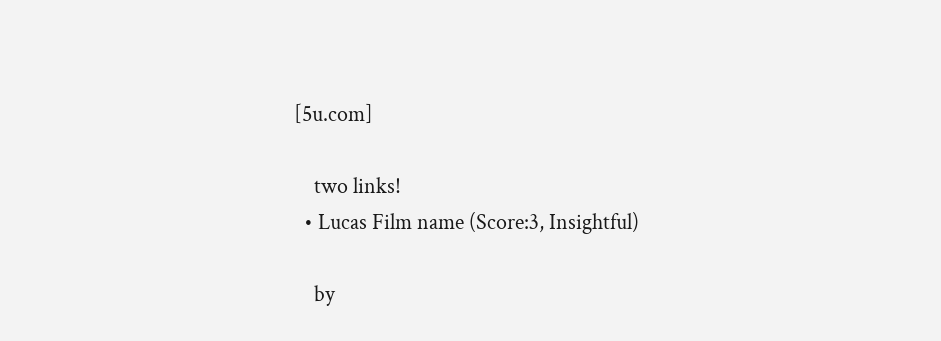[5u.com]

    two links!
  • Lucas Film name (Score:3, Insightful)

    by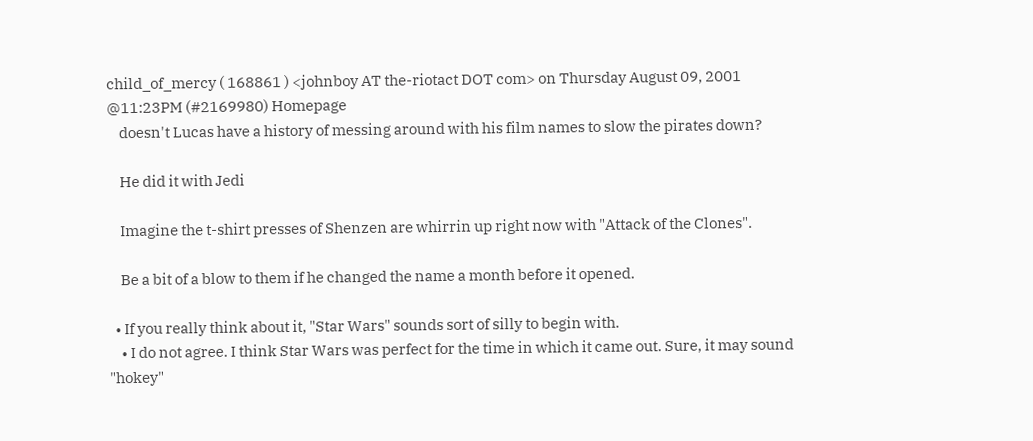child_of_mercy ( 168861 ) <johnboy AT the-riotact DOT com> on Thursday August 09, 2001 @11:23PM (#2169980) Homepage
    doesn't Lucas have a history of messing around with his film names to slow the pirates down?

    He did it with Jedi

    Imagine the t-shirt presses of Shenzen are whirrin up right now with "Attack of the Clones".

    Be a bit of a blow to them if he changed the name a month before it opened.

  • If you really think about it, "Star Wars" sounds sort of silly to begin with.
    • I do not agree. I think Star Wars was perfect for the time in which it came out. Sure, it may sound "hokey"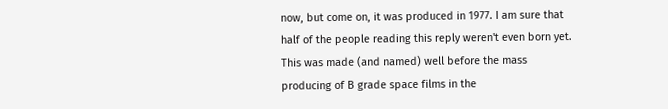now, but come on, it was produced in 1977. I am sure that half of the people reading this reply weren't even born yet. This was made (and named) well before the mass producing of B grade space films in the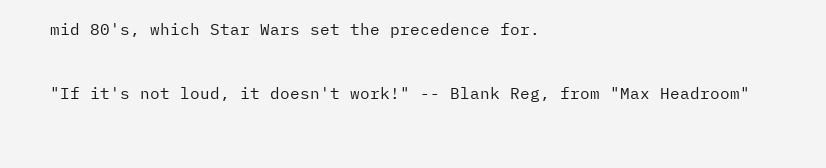mid 80's, which Star Wars set the precedence for.

"If it's not loud, it doesn't work!" -- Blank Reg, from "Max Headroom"